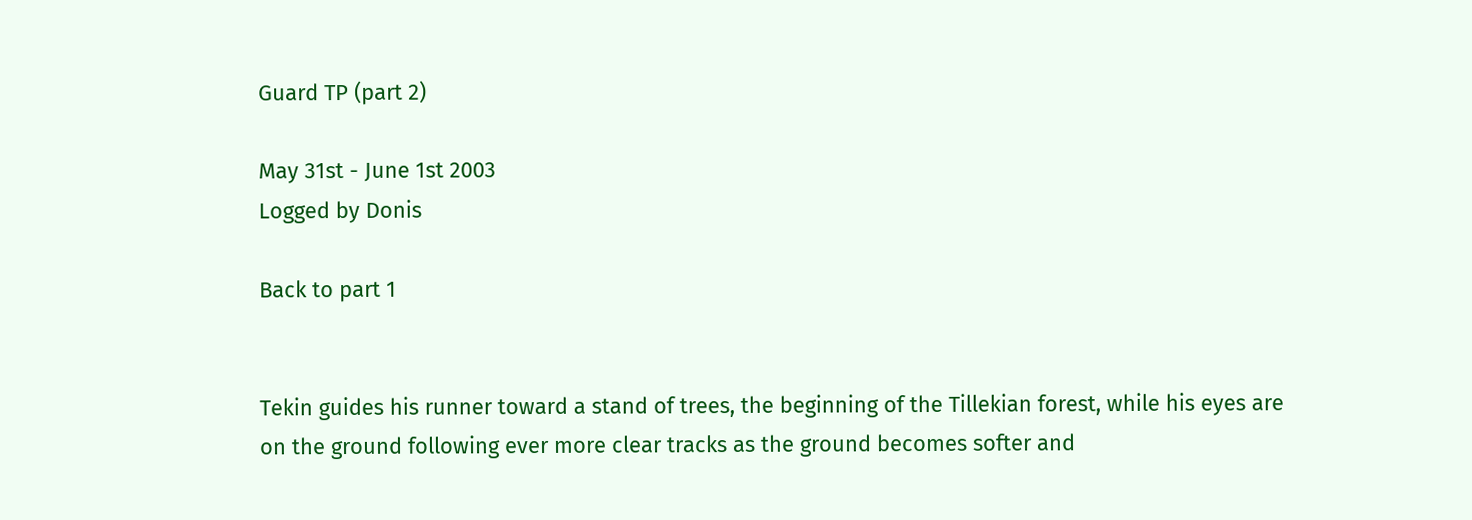Guard TP (part 2)

May 31st - June 1st 2003
Logged by Donis

Back to part 1


Tekin guides his runner toward a stand of trees, the beginning of the Tillekian forest, while his eyes are on the ground following ever more clear tracks as the ground becomes softer and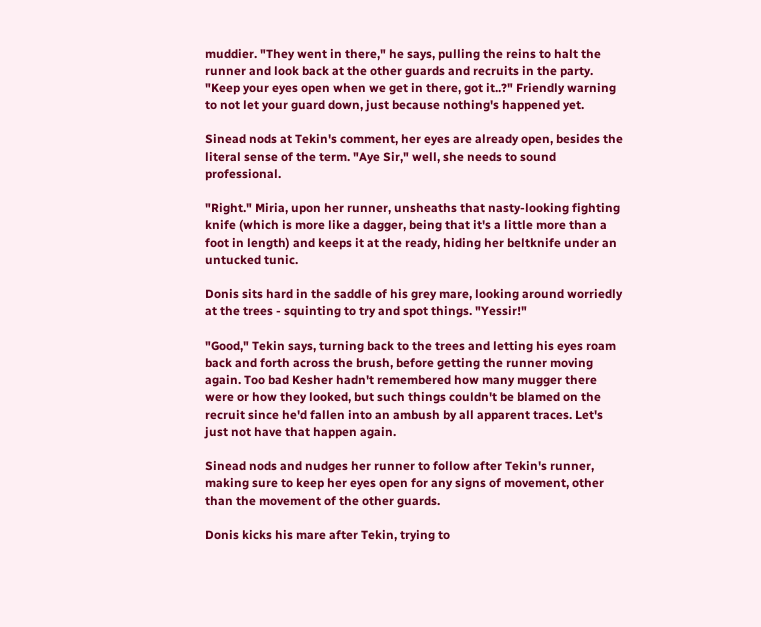muddier. "They went in there," he says, pulling the reins to halt the runner and look back at the other guards and recruits in the party. "Keep your eyes open when we get in there, got it..?" Friendly warning to not let your guard down, just because nothing's happened yet.

Sinead nods at Tekin's comment, her eyes are already open, besides the literal sense of the term. "Aye Sir," well, she needs to sound professional.

"Right." Miria, upon her runner, unsheaths that nasty-looking fighting knife (which is more like a dagger, being that it's a little more than a foot in length) and keeps it at the ready, hiding her beltknife under an untucked tunic.

Donis sits hard in the saddle of his grey mare, looking around worriedly at the trees - squinting to try and spot things. "Yessir!"

"Good," Tekin says, turning back to the trees and letting his eyes roam back and forth across the brush, before getting the runner moving again. Too bad Kesher hadn't remembered how many mugger there were or how they looked, but such things couldn't be blamed on the recruit since he'd fallen into an ambush by all apparent traces. Let's just not have that happen again.

Sinead nods and nudges her runner to follow after Tekin's runner, making sure to keep her eyes open for any signs of movement, other than the movement of the other guards.

Donis kicks his mare after Tekin, trying to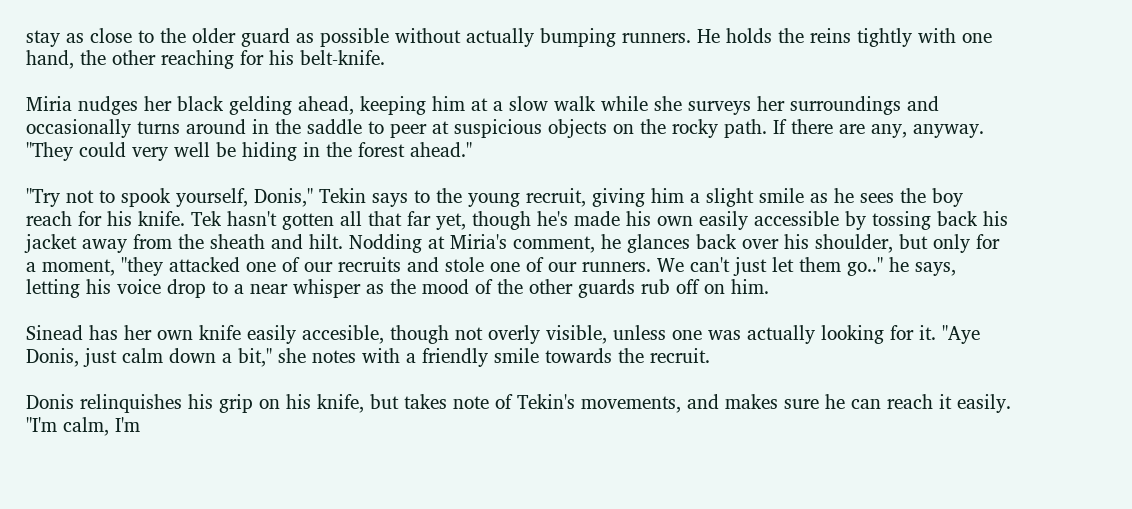stay as close to the older guard as possible without actually bumping runners. He holds the reins tightly with one hand, the other reaching for his belt-knife.

Miria nudges her black gelding ahead, keeping him at a slow walk while she surveys her surroundings and occasionally turns around in the saddle to peer at suspicious objects on the rocky path. If there are any, anyway. "They could very well be hiding in the forest ahead."

"Try not to spook yourself, Donis," Tekin says to the young recruit, giving him a slight smile as he sees the boy reach for his knife. Tek hasn't gotten all that far yet, though he's made his own easily accessible by tossing back his jacket away from the sheath and hilt. Nodding at Miria's comment, he glances back over his shoulder, but only for a moment, "they attacked one of our recruits and stole one of our runners. We can't just let them go.." he says, letting his voice drop to a near whisper as the mood of the other guards rub off on him.

Sinead has her own knife easily accesible, though not overly visible, unless one was actually looking for it. "Aye Donis, just calm down a bit," she notes with a friendly smile towards the recruit.

Donis relinquishes his grip on his knife, but takes note of Tekin's movements, and makes sure he can reach it easily. "I'm calm, I'm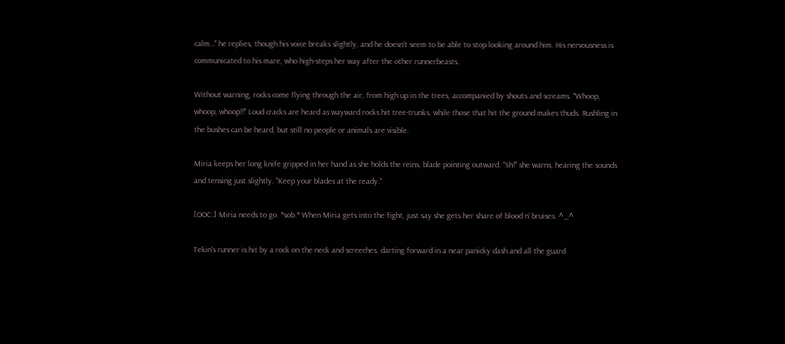calm…" he replies, though his voice breaks slightly, and he doesn't seem to be able to stop looking around him. His nervousness is communicated to his mare, who high-steps her way after the other runnerbeasts.

Without warning, rocks come flying through the air, from high up in the trees, accompanied by shouts and screams. "Whoop, whoop, whoop!!" Loud cracks are heard as wayward rocks hit tree-trunks, while those that hit the ground makes thuds. Rushling in the bushes can be heard, but still no people or animals are visible.

Miria keeps her long knife gripped in her hand as she holds the reins, blade pointing outward. "Sh!" she warns, hearing the sounds and tensing just slightly. "Keep your blades at the ready."

[OOC:] Miria needs to go. *sob.* When Miria gets into the fight, just say she gets her share of blood n' bruises. ^_^

Tekin's runner is hit by a rock on the neck and screeches, darting forward in a near panicky dash and all the guard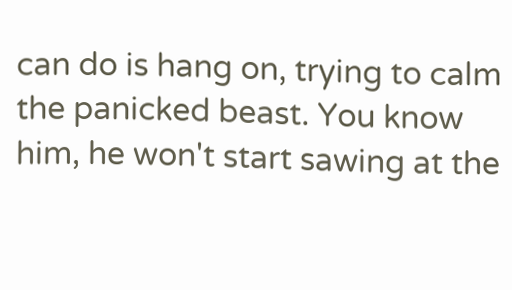can do is hang on, trying to calm the panicked beast. You know him, he won't start sawing at the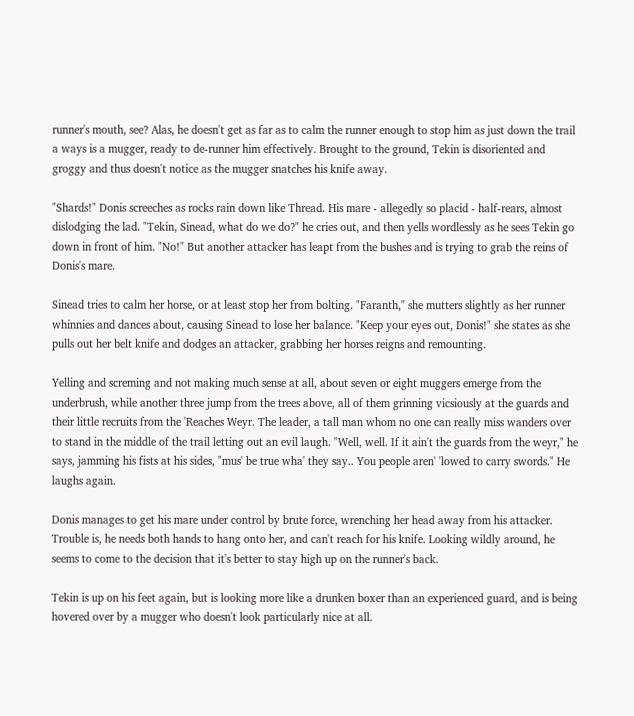runner's mouth, see? Alas, he doesn't get as far as to calm the runner enough to stop him as just down the trail a ways is a mugger, ready to de-runner him effectively. Brought to the ground, Tekin is disoriented and groggy and thus doesn't notice as the mugger snatches his knife away.

"Shards!" Donis screeches as rocks rain down like Thread. His mare - allegedly so placid - half-rears, almost dislodging the lad. "Tekin, Sinead, what do we do?" he cries out, and then yells wordlessly as he sees Tekin go down in front of him. "No!" But another attacker has leapt from the bushes and is trying to grab the reins of Donis's mare.

Sinead tries to calm her horse, or at least stop her from bolting. "Faranth," she mutters slightly as her runner whinnies and dances about, causing Sinead to lose her balance. "Keep your eyes out, Donis!" she states as she pulls out her belt knife and dodges an attacker, grabbing her horses reigns and remounting.

Yelling and screming and not making much sense at all, about seven or eight muggers emerge from the underbrush, while another three jump from the trees above, all of them grinning vicsiously at the guards and their little recruits from the 'Reaches Weyr. The leader, a tall man whom no one can really miss wanders over to stand in the middle of the trail letting out an evil laugh. "Well, well. If it ain't the guards from the weyr," he says, jamming his fists at his sides, "mus' be true wha' they say.. You people aren' 'lowed to carry swords." He laughs again.

Donis manages to get his mare under control by brute force, wrenching her head away from his attacker. Trouble is, he needs both hands to hang onto her, and can't reach for his knife. Looking wildly around, he seems to come to the decision that it's better to stay high up on the runner's back.

Tekin is up on his feet again, but is looking more like a drunken boxer than an experienced guard, and is being hovered over by a mugger who doesn't look particularly nice at all.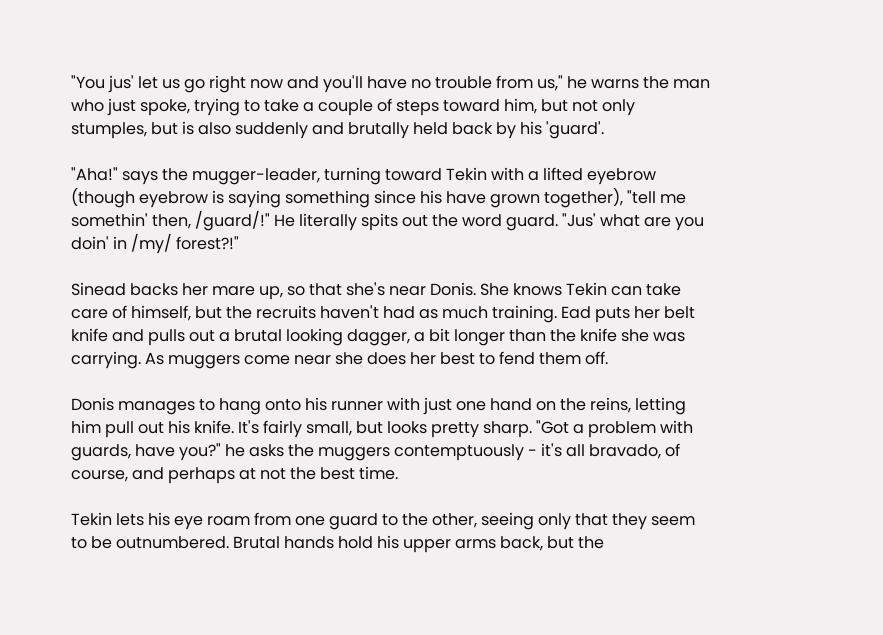"You jus' let us go right now and you'll have no trouble from us," he warns the man who just spoke, trying to take a couple of steps toward him, but not only stumples, but is also suddenly and brutally held back by his 'guard'.

"Aha!" says the mugger-leader, turning toward Tekin with a lifted eyebrow (though eyebrow is saying something since his have grown together), "tell me somethin' then, /guard/!" He literally spits out the word guard. "Jus' what are you doin' in /my/ forest?!"

Sinead backs her mare up, so that she's near Donis. She knows Tekin can take care of himself, but the recruits haven't had as much training. Ead puts her belt knife and pulls out a brutal looking dagger, a bit longer than the knife she was carrying. As muggers come near she does her best to fend them off.

Donis manages to hang onto his runner with just one hand on the reins, letting him pull out his knife. It's fairly small, but looks pretty sharp. "Got a problem with guards, have you?" he asks the muggers contemptuously - it's all bravado, of course, and perhaps at not the best time.

Tekin lets his eye roam from one guard to the other, seeing only that they seem to be outnumbered. Brutal hands hold his upper arms back, but the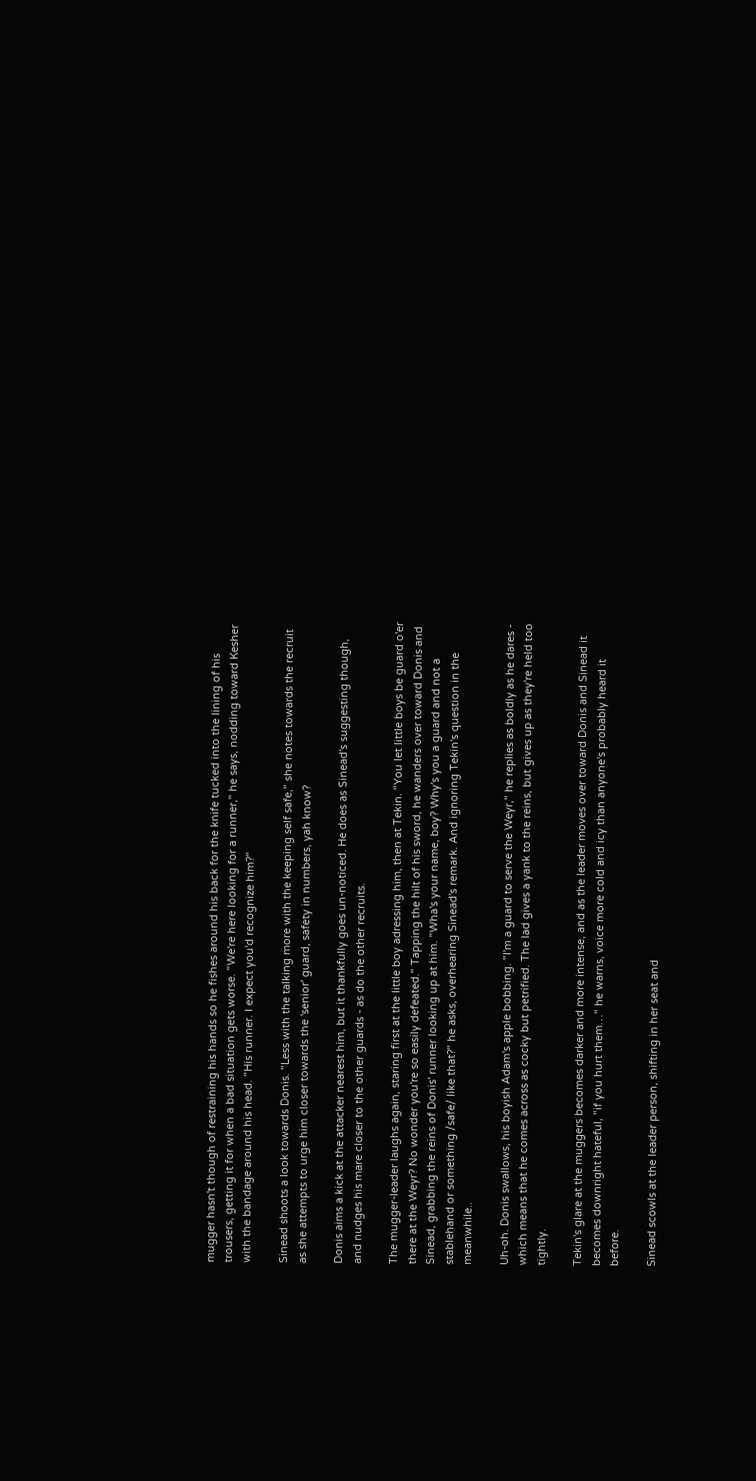mugger hasn't though of restraining his hands so he fishes around his back for the knife tucked into the lining of his trousers, getting it for when a bad situation gets worse. "We're here looking for a runner," he says, nodding toward Kesher with the bandage around his head. "His runner. I expect you'd recognize him?"

Sinead shoots a look towards Donis. "Less with the talking more with the keeping self safe," she notes towards the recruit as she attempts to urge him closer towards the 'senior' guard, safety in numbers, yah know?

Donis aims a kick at the attacker nearest him, but it thankfully goes un-noticed. He does as Sinead's suggesting though, and nudges his mare closer to the other guards - as do the other recruits.

The mugger-leader laughs again, staring first at the little boy adressing him, then at Tekin. "You let little boys be guard o'er there at the Weyr? No wonder you're so easily defeated." Tapping the hilt of his sword, he wanders over toward Donis and Sinead, grabbing the reins of Donis' runner looking up at him. "Wha's your name, boy? Why's you a guard and not a stablehand or something /safe/ like that?" he asks, overhearing Sinead's remark. And ignoring Tekin's question in the meanwhile..

Uh-oh. Donis swallows, his boyish Adam's apple bobbing. "I'm a guard to serve the Weyr," he replies as boldly as he dares - which means that he comes across as cocky but petrified. The lad gives a yank to the reins, but gives up as they're held too tightly.

Tekin's glare at the muggers becomes darker and more intense, and as the leader moves over toward Donis and Sinead it becomes downright hateful, "if you hurt them…" he warns, voice more cold and icy than anyone's probably heard it before.

Sinead scowls at the leader person, shifting in her seat and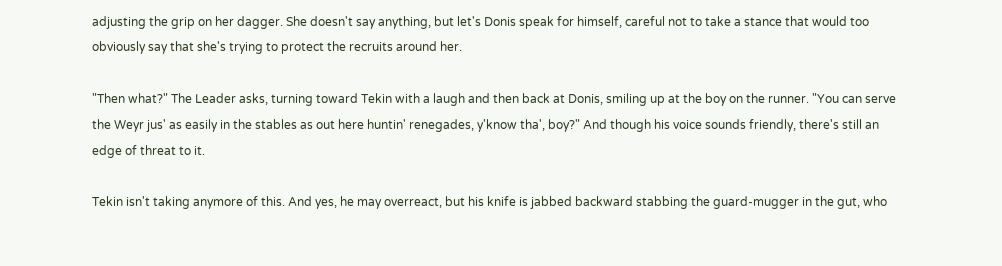adjusting the grip on her dagger. She doesn't say anything, but let's Donis speak for himself, careful not to take a stance that would too obviously say that she's trying to protect the recruits around her.

"Then what?" The Leader asks, turning toward Tekin with a laugh and then back at Donis, smiling up at the boy on the runner. "You can serve the Weyr jus' as easily in the stables as out here huntin' renegades, y'know tha', boy?" And though his voice sounds friendly, there's still an edge of threat to it.

Tekin isn't taking anymore of this. And yes, he may overreact, but his knife is jabbed backward stabbing the guard-mugger in the gut, who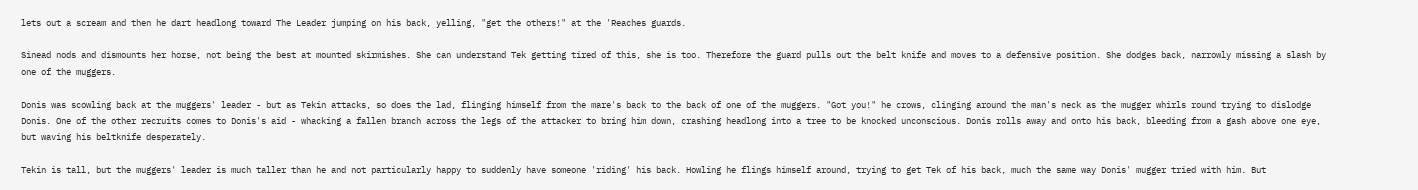lets out a scream and then he dart headlong toward The Leader jumping on his back, yelling, "get the others!" at the 'Reaches guards.

Sinead nods and dismounts her horse, not being the best at mounted skirmishes. She can understand Tek getting tired of this, she is too. Therefore the guard pulls out the belt knife and moves to a defensive position. She dodges back, narrowly missing a slash by one of the muggers.

Donis was scowling back at the muggers' leader - but as Tekin attacks, so does the lad, flinging himself from the mare's back to the back of one of the muggers. "Got you!" he crows, clinging around the man's neck as the mugger whirls round trying to dislodge Donis. One of the other recruits comes to Donis's aid - whacking a fallen branch across the legs of the attacker to bring him down, crashing headlong into a tree to be knocked unconscious. Donis rolls away and onto his back, bleeding from a gash above one eye, but waving his beltknife desperately.

Tekin is tall, but the muggers' leader is much taller than he and not particularly happy to suddenly have someone 'riding' his back. Howling he flings himself around, trying to get Tek of his back, much the same way Donis' mugger tried with him. But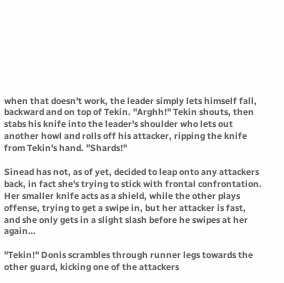when that doesn't work, the leader simply lets himself fall, backward and on top of Tekin. "Arghh!" Tekin shouts, then stabs his knife into the leader's shoulder who lets out another howl and rolls off his attacker, ripping the knife from Tekin's hand. "Shards!"

Sinead has not, as of yet, decided to leap onto any attackers back, in fact she's trying to stick with frontal confrontation. Her smaller knife acts as a shield, while the other plays offense, trying to get a swipe in, but her attacker is fast, and she only gets in a slight slash before he swipes at her again…

"Tekin!" Donis scrambles through runner legs towards the other guard, kicking one of the attackers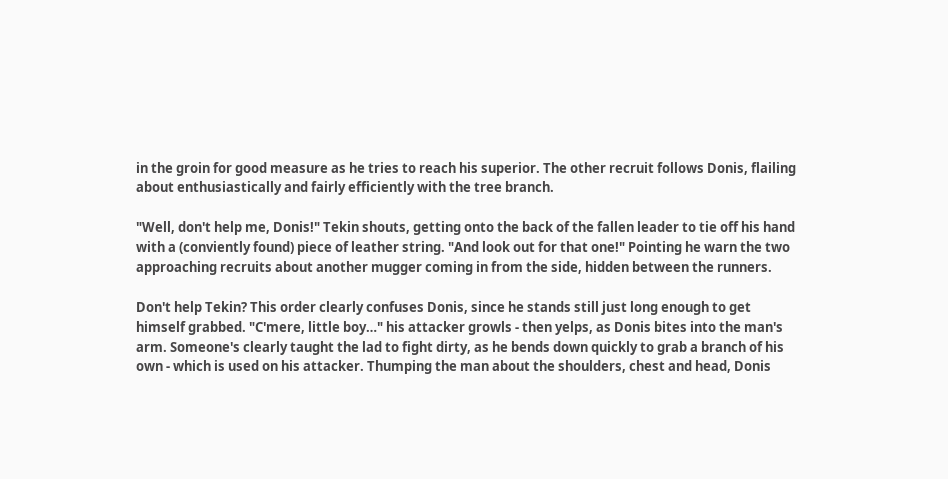in the groin for good measure as he tries to reach his superior. The other recruit follows Donis, flailing about enthusiastically and fairly efficiently with the tree branch.

"Well, don't help me, Donis!" Tekin shouts, getting onto the back of the fallen leader to tie off his hand with a (conviently found) piece of leather string. "And look out for that one!" Pointing he warn the two approaching recruits about another mugger coming in from the side, hidden between the runners.

Don't help Tekin? This order clearly confuses Donis, since he stands still just long enough to get himself grabbed. "C'mere, little boy…" his attacker growls - then yelps, as Donis bites into the man's arm. Someone's clearly taught the lad to fight dirty, as he bends down quickly to grab a branch of his own - which is used on his attacker. Thumping the man about the shoulders, chest and head, Donis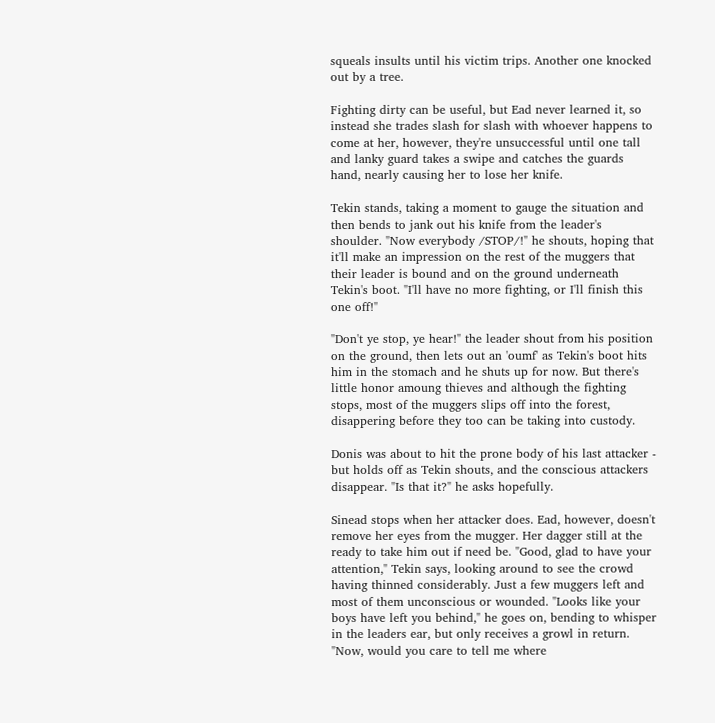squeals insults until his victim trips. Another one knocked out by a tree.

Fighting dirty can be useful, but Ead never learned it, so instead she trades slash for slash with whoever happens to come at her, however, they're unsuccessful until one tall and lanky guard takes a swipe and catches the guards hand, nearly causing her to lose her knife.

Tekin stands, taking a moment to gauge the situation and then bends to jank out his knife from the leader's shoulder. "Now everybody /STOP/!" he shouts, hoping that it'll make an impression on the rest of the muggers that their leader is bound and on the ground underneath Tekin's boot. "I'll have no more fighting, or I'll finish this one off!"

"Don't ye stop, ye hear!" the leader shout from his position on the ground, then lets out an 'oumf' as Tekin's boot hits him in the stomach and he shuts up for now. But there's little honor amoung thieves and although the fighting stops, most of the muggers slips off into the forest, disappering before they too can be taking into custody.

Donis was about to hit the prone body of his last attacker - but holds off as Tekin shouts, and the conscious attackers disappear. "Is that it?" he asks hopefully.

Sinead stops when her attacker does. Ead, however, doesn't remove her eyes from the mugger. Her dagger still at the ready to take him out if need be. "Good, glad to have your attention," Tekin says, looking around to see the crowd having thinned considerably. Just a few muggers left and most of them unconscious or wounded. "Looks like your boys have left you behind," he goes on, bending to whisper in the leaders ear, but only receives a growl in return. "Now, would you care to tell me where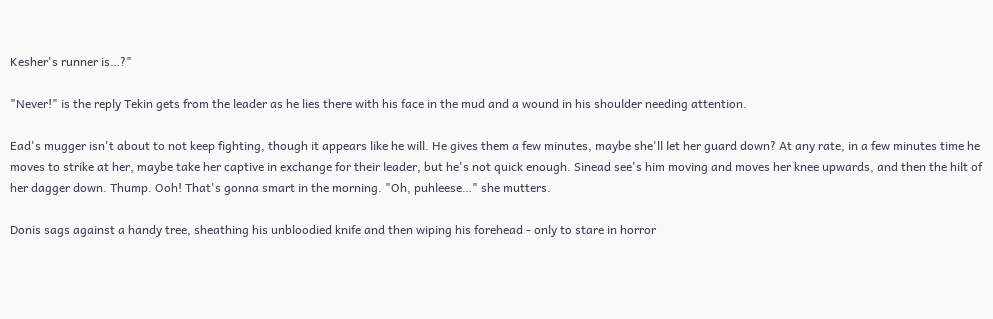Kesher's runner is…?"

"Never!" is the reply Tekin gets from the leader as he lies there with his face in the mud and a wound in his shoulder needing attention.

Ead's mugger isn't about to not keep fighting, though it appears like he will. He gives them a few minutes, maybe she'll let her guard down? At any rate, in a few minutes time he moves to strike at her, maybe take her captive in exchange for their leader, but he's not quick enough. Sinead see's him moving and moves her knee upwards, and then the hilt of her dagger down. Thump. Ooh! That's gonna smart in the morning. "Oh, puhleese…" she mutters.

Donis sags against a handy tree, sheathing his unbloodied knife and then wiping his forehead - only to stare in horror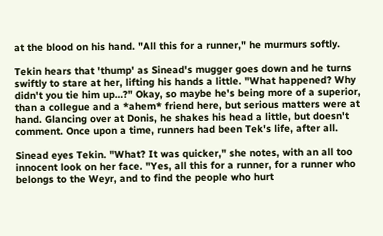at the blood on his hand. "All this for a runner," he murmurs softly.

Tekin hears that 'thump' as Sinead's mugger goes down and he turns swiftly to stare at her, lifting his hands a little. "What happened? Why didn't you tie him up…?" Okay, so maybe he's being more of a superior, than a collegue and a *ahem* friend here, but serious matters were at hand. Glancing over at Donis, he shakes his head a little, but doesn't comment. Once upon a time, runners had been Tek's life, after all.

Sinead eyes Tekin. "What? It was quicker," she notes, with an all too innocent look on her face. "Yes, all this for a runner, for a runner who belongs to the Weyr, and to find the people who hurt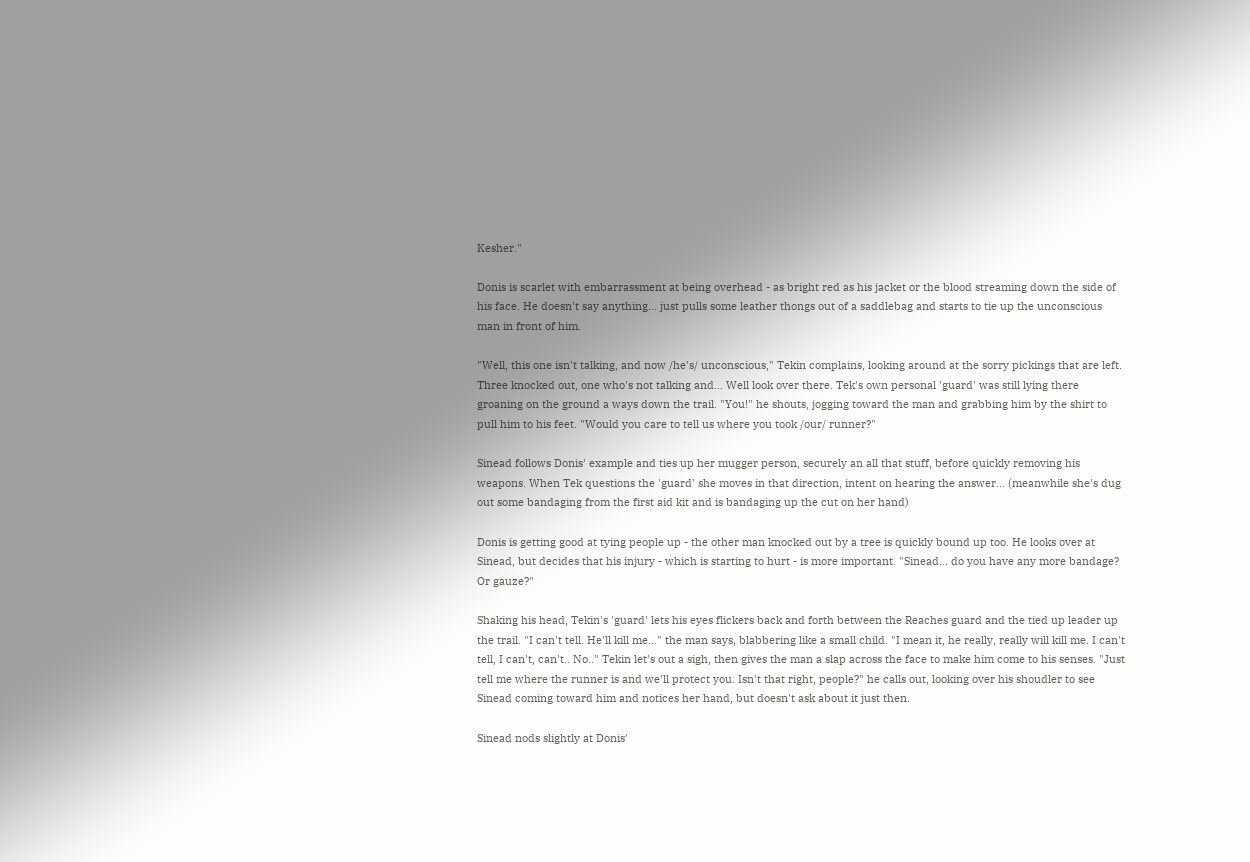Kesher."

Donis is scarlet with embarrassment at being overhead - as bright red as his jacket or the blood streaming down the side of his face. He doesn't say anything… just pulls some leather thongs out of a saddlebag and starts to tie up the unconscious man in front of him.

"Well, this one isn't talking, and now /he's/ unconscious," Tekin complains, looking around at the sorry pickings that are left. Three knocked out, one who's not talking and… Well look over there. Tek's own personal 'guard' was still lying there groaning on the ground a ways down the trail. "You!" he shouts, jogging toward the man and grabbing him by the shirt to pull him to his feet. "Would you care to tell us where you took /our/ runner?"

Sinead follows Donis' example and ties up her mugger person, securely an all that stuff, before quickly removing his weapons. When Tek questions the 'guard' she moves in that direction, intent on hearing the answer… (meanwhile she's dug out some bandaging from the first aid kit and is bandaging up the cut on her hand)

Donis is getting good at tying people up - the other man knocked out by a tree is quickly bound up too. He looks over at Sinead, but decides that his injury - which is starting to hurt - is more important. "Sinead… do you have any more bandage? Or gauze?"

Shaking his head, Tekin's 'guard' lets his eyes flickers back and forth between the Reaches guard and the tied up leader up the trail. "I can't tell. He'll kill me…" the man says, blabbering like a small child. "I mean it, he really, really will kill me. I can't tell, I can't, can't.. No.." Tekin let's out a sigh, then gives the man a slap across the face to make him come to his senses. "Just tell me where the runner is and we'll protect you. Isn't that right, people?" he calls out, looking over his shoudler to see Sinead coming toward him and notices her hand, but doesn't ask about it just then.

Sinead nods slightly at Donis'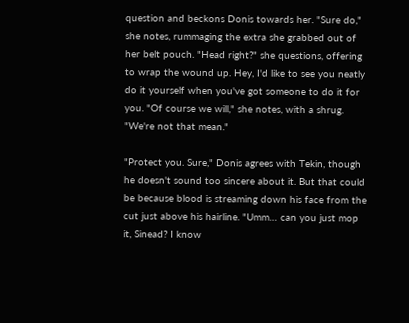question and beckons Donis towards her. "Sure do," she notes, rummaging the extra she grabbed out of her belt pouch. "Head right?" she questions, offering to wrap the wound up. Hey, I'd like to see you neatly do it yourself when you've got someone to do it for you. "Of course we will," she notes, with a shrug. "We're not that mean."

"Protect you. Sure," Donis agrees with Tekin, though he doesn't sound too sincere about it. But that could be because blood is streaming down his face from the cut just above his hairline. "Umm… can you just mop it, Sinead? I know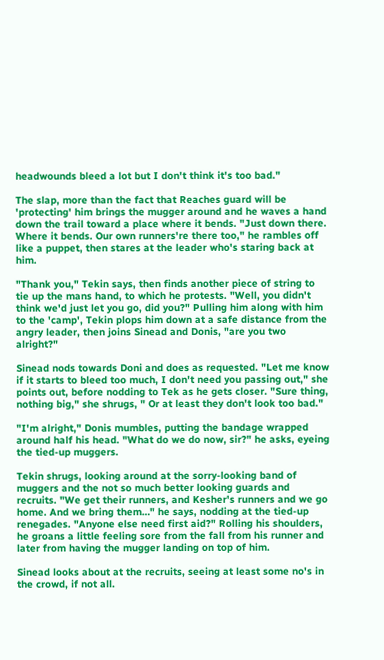headwounds bleed a lot but I don't think it's too bad."

The slap, more than the fact that Reaches guard will be 'protecting' him brings the mugger around and he waves a hand down the trail toward a place where it bends. "Just down there. Where it bends. Our own runners're there too," he rambles off like a puppet, then stares at the leader who's staring back at him.

"Thank you," Tekin says, then finds another piece of string to tie up the mans hand, to which he protests. "Well, you didn't think we'd just let you go, did you?" Pulling him along with him to the 'camp', Tekin plops him down at a safe distance from the angry leader, then joins Sinead and Donis, "are you two alright?"

Sinead nods towards Doni and does as requested. "Let me know if it starts to bleed too much, I don't need you passing out," she points out, before nodding to Tek as he gets closer. "Sure thing, nothing big," she shrugs, " Or at least they don't look too bad."

"I'm alright," Donis mumbles, putting the bandage wrapped around half his head. "What do we do now, sir?" he asks, eyeing the tied-up muggers.

Tekin shrugs, looking around at the sorry-looking band of muggers and the not so much better looking guards and recruits. "We get their runners, and Kesher's runners and we go home. And we bring them…" he says, nodding at the tied-up renegades. "Anyone else need first aid?" Rolling his shoulders, he groans a little feeling sore from the fall from his runner and later from having the mugger landing on top of him.

Sinead looks about at the recruits, seeing at least some no's in the crowd, if not all.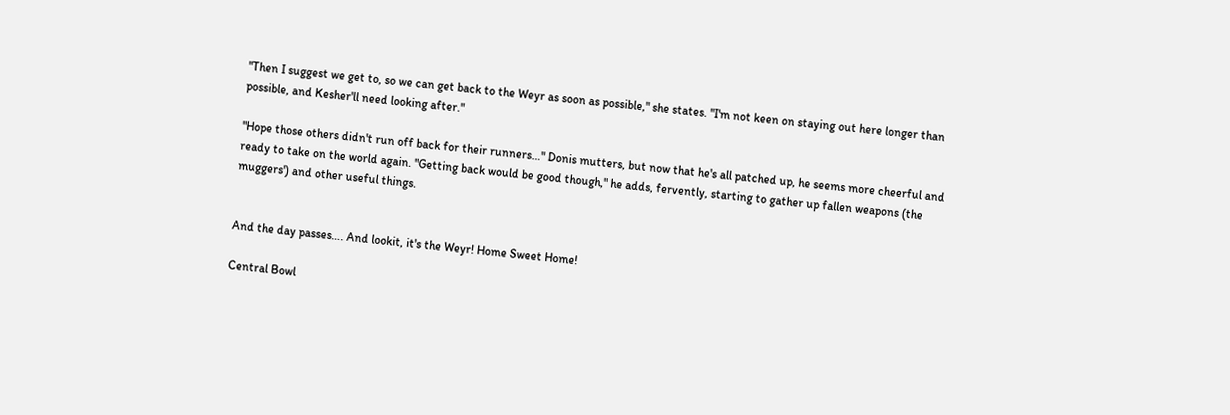"Then I suggest we get to, so we can get back to the Weyr as soon as possible," she states. "I'm not keen on staying out here longer than possible, and Kesher'll need looking after."

"Hope those others didn't run off back for their runners…" Donis mutters, but now that he's all patched up, he seems more cheerful and ready to take on the world again. "Getting back would be good though," he adds, fervently, starting to gather up fallen weapons (the muggers') and other useful things.


And the day passes…. And lookit, it's the Weyr! Home Sweet Home!

Central Bowl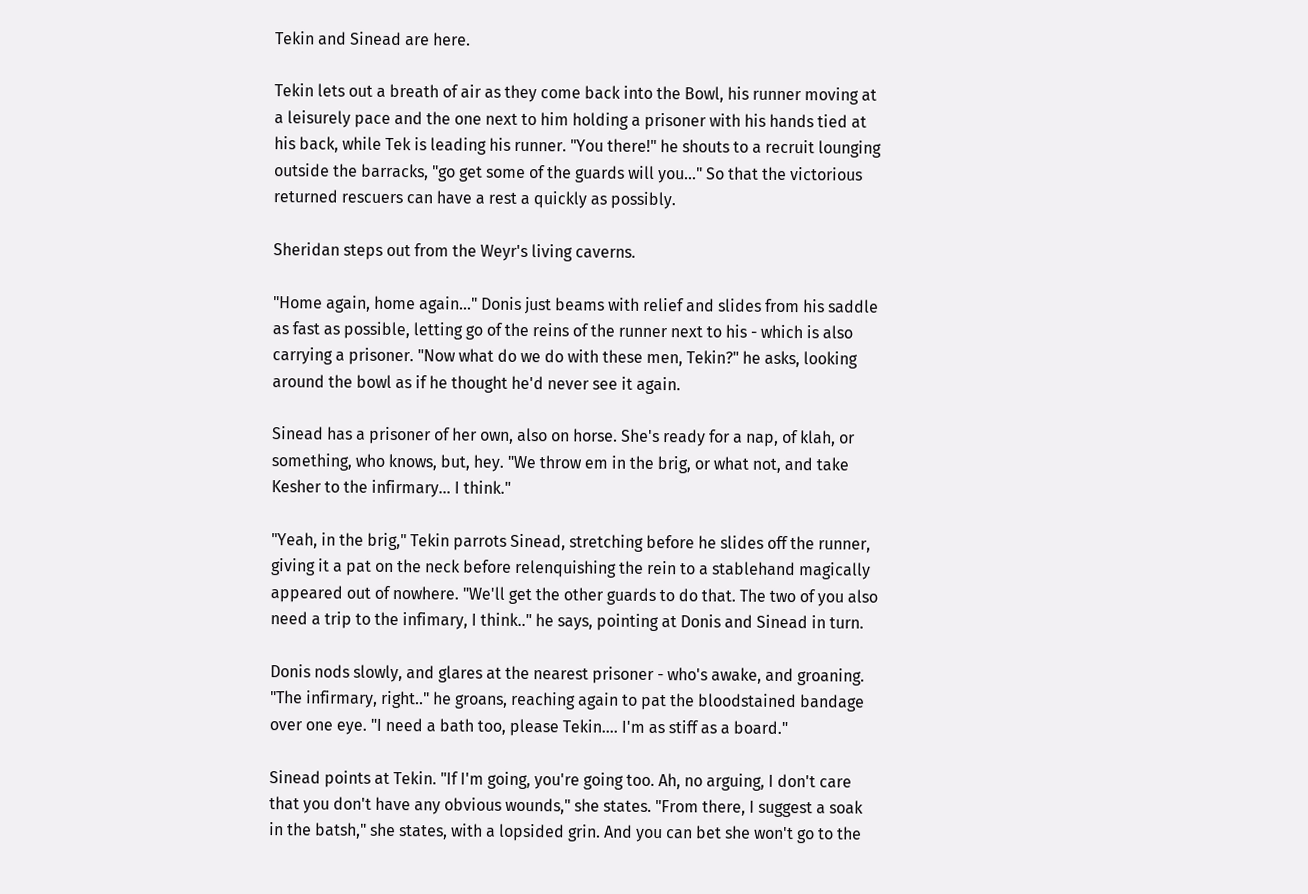Tekin and Sinead are here.

Tekin lets out a breath of air as they come back into the Bowl, his runner moving at a leisurely pace and the one next to him holding a prisoner with his hands tied at his back, while Tek is leading his runner. "You there!" he shouts to a recruit lounging outside the barracks, "go get some of the guards will you…" So that the victorious returned rescuers can have a rest a quickly as possibly.

Sheridan steps out from the Weyr's living caverns.

"Home again, home again…" Donis just beams with relief and slides from his saddle as fast as possible, letting go of the reins of the runner next to his - which is also carrying a prisoner. "Now what do we do with these men, Tekin?" he asks, looking around the bowl as if he thought he'd never see it again.

Sinead has a prisoner of her own, also on horse. She's ready for a nap, of klah, or something, who knows, but, hey. "We throw em in the brig, or what not, and take Kesher to the infirmary… I think."

"Yeah, in the brig," Tekin parrots Sinead, stretching before he slides off the runner, giving it a pat on the neck before relenquishing the rein to a stablehand magically appeared out of nowhere. "We'll get the other guards to do that. The two of you also need a trip to the infimary, I think.." he says, pointing at Donis and Sinead in turn.

Donis nods slowly, and glares at the nearest prisoner - who's awake, and groaning. "The infirmary, right.." he groans, reaching again to pat the bloodstained bandage over one eye. "I need a bath too, please Tekin…. I'm as stiff as a board."

Sinead points at Tekin. "If I'm going, you're going too. Ah, no arguing, I don't care that you don't have any obvious wounds," she states. "From there, I suggest a soak in the batsh," she states, with a lopsided grin. And you can bet she won't go to the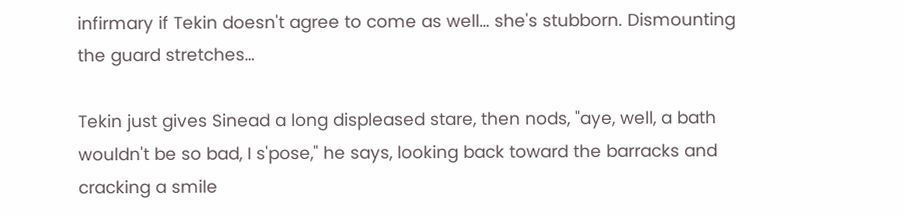infirmary if Tekin doesn't agree to come as well… she's stubborn. Dismounting the guard stretches…

Tekin just gives Sinead a long displeased stare, then nods, "aye, well, a bath wouldn't be so bad, I s'pose," he says, looking back toward the barracks and cracking a smile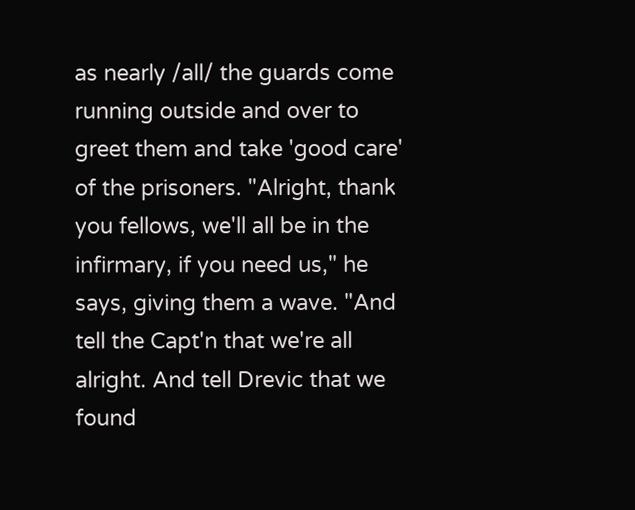as nearly /all/ the guards come running outside and over to greet them and take 'good care' of the prisoners. "Alright, thank you fellows, we'll all be in the infirmary, if you need us," he says, giving them a wave. "And tell the Capt'n that we're all alright. And tell Drevic that we found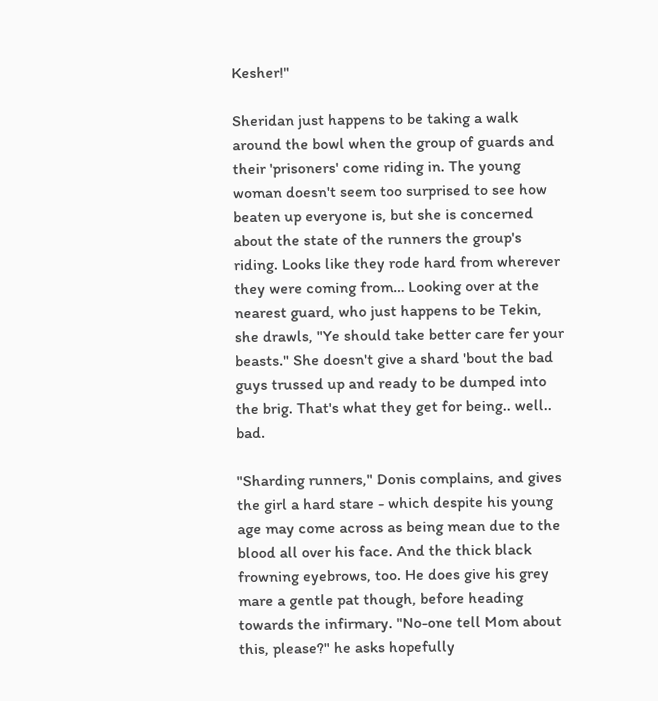Kesher!"

Sheridan just happens to be taking a walk around the bowl when the group of guards and their 'prisoners' come riding in. The young woman doesn't seem too surprised to see how beaten up everyone is, but she is concerned about the state of the runners the group's riding. Looks like they rode hard from wherever they were coming from… Looking over at the nearest guard, who just happens to be Tekin, she drawls, "Ye should take better care fer your beasts." She doesn't give a shard 'bout the bad guys trussed up and ready to be dumped into the brig. That's what they get for being.. well.. bad.

"Sharding runners," Donis complains, and gives the girl a hard stare - which despite his young age may come across as being mean due to the blood all over his face. And the thick black frowning eyebrows, too. He does give his grey mare a gentle pat though, before heading towards the infirmary. "No-one tell Mom about this, please?" he asks hopefully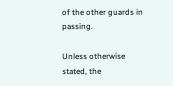of the other guards in passing.

Unless otherwise stated, the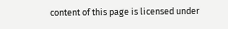content of this page is licensed under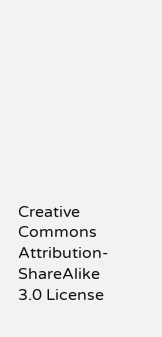Creative Commons Attribution-ShareAlike 3.0 License